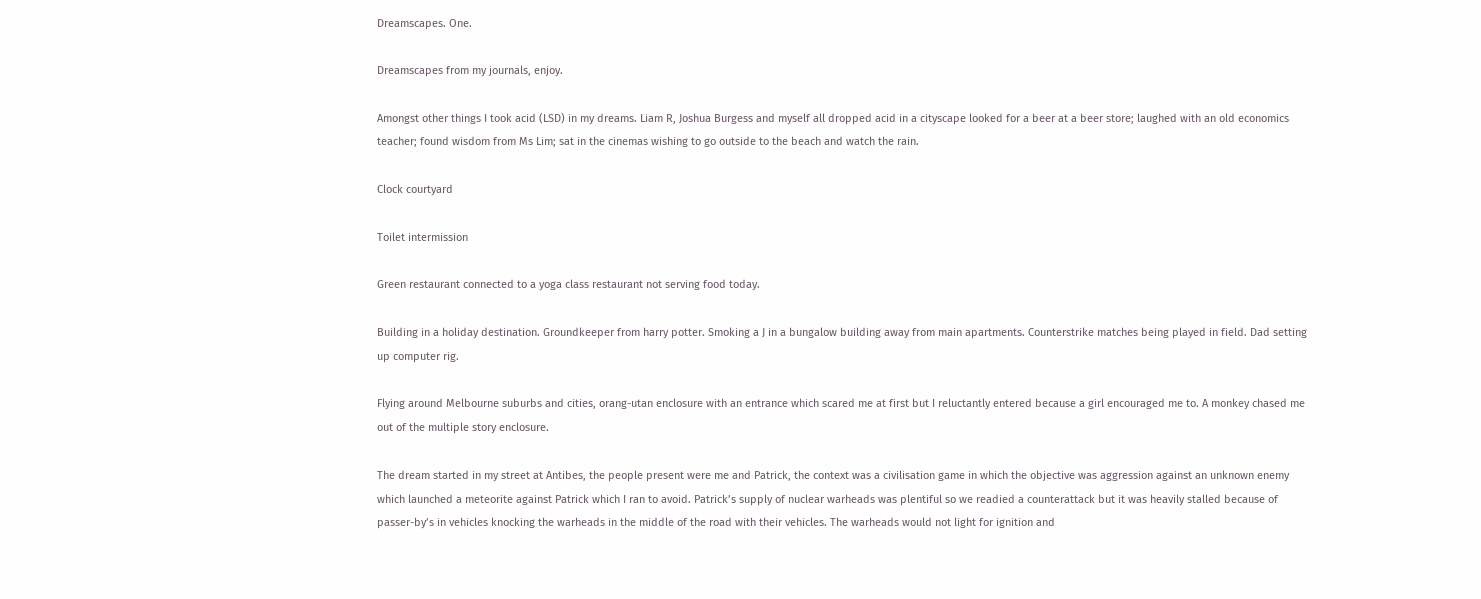Dreamscapes. One.

Dreamscapes from my journals, enjoy.

Amongst other things I took acid (LSD) in my dreams. Liam R, Joshua Burgess and myself all dropped acid in a cityscape looked for a beer at a beer store; laughed with an old economics teacher; found wisdom from Ms Lim; sat in the cinemas wishing to go outside to the beach and watch the rain.

Clock courtyard

Toilet intermission

Green restaurant connected to a yoga class restaurant not serving food today.

Building in a holiday destination. Groundkeeper from harry potter. Smoking a J in a bungalow building away from main apartments. Counterstrike matches being played in field. Dad setting up computer rig.

Flying around Melbourne suburbs and cities, orang-utan enclosure with an entrance which scared me at first but I reluctantly entered because a girl encouraged me to. A monkey chased me out of the multiple story enclosure.

The dream started in my street at Antibes, the people present were me and Patrick, the context was a civilisation game in which the objective was aggression against an unknown enemy which launched a meteorite against Patrick which I ran to avoid. Patrick’s supply of nuclear warheads was plentiful so we readied a counterattack but it was heavily stalled because of passer-by’s in vehicles knocking the warheads in the middle of the road with their vehicles. The warheads would not light for ignition and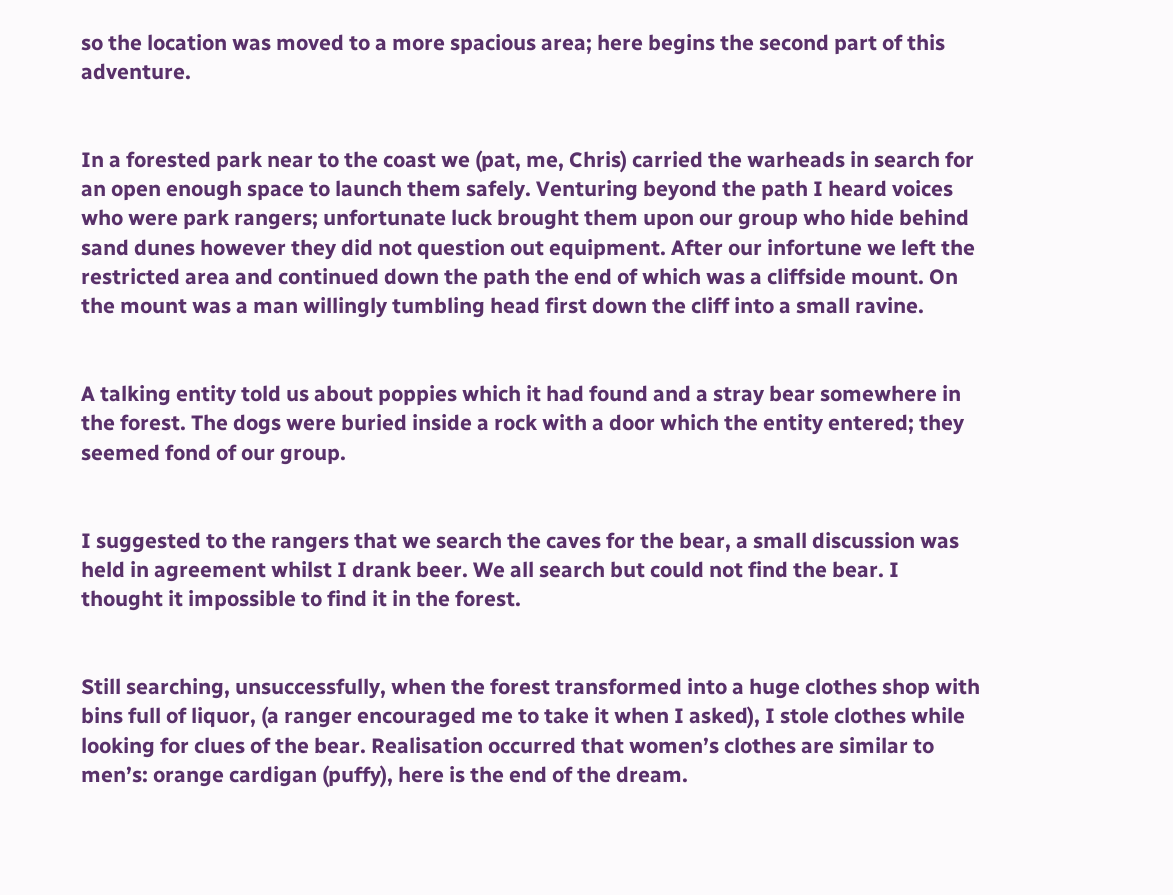so the location was moved to a more spacious area; here begins the second part of this adventure.


In a forested park near to the coast we (pat, me, Chris) carried the warheads in search for an open enough space to launch them safely. Venturing beyond the path I heard voices who were park rangers; unfortunate luck brought them upon our group who hide behind sand dunes however they did not question out equipment. After our infortune we left the restricted area and continued down the path the end of which was a cliffside mount. On the mount was a man willingly tumbling head first down the cliff into a small ravine.


A talking entity told us about poppies which it had found and a stray bear somewhere in the forest. The dogs were buried inside a rock with a door which the entity entered; they seemed fond of our group.


I suggested to the rangers that we search the caves for the bear, a small discussion was held in agreement whilst I drank beer. We all search but could not find the bear. I thought it impossible to find it in the forest.


Still searching, unsuccessfully, when the forest transformed into a huge clothes shop with bins full of liquor, (a ranger encouraged me to take it when I asked), I stole clothes while looking for clues of the bear. Realisation occurred that women’s clothes are similar to men’s: orange cardigan (puffy), here is the end of the dream.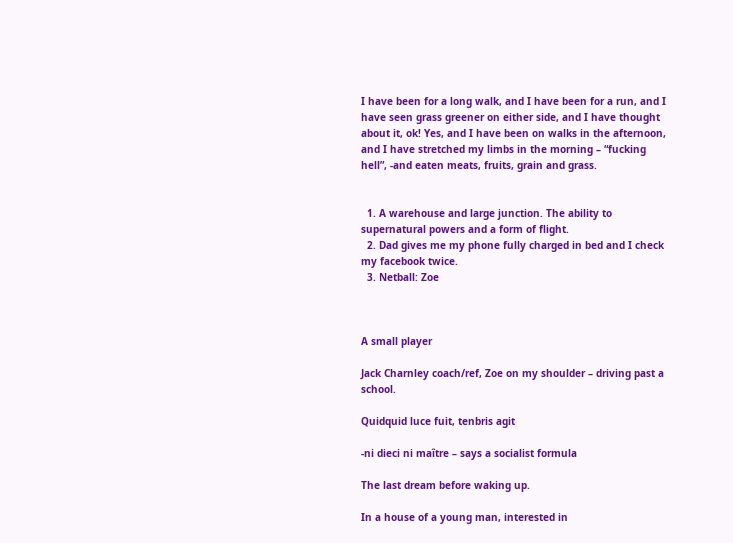I have been for a long walk, and I have been for a run, and I have seen grass greener on either side, and I have thought about it, ok! Yes, and I have been on walks in the afternoon, and I have stretched my limbs in the morning – “fucking hell”, -and eaten meats, fruits, grain and grass.


  1. A warehouse and large junction. The ability to supernatural powers and a form of flight.
  2. Dad gives me my phone fully charged in bed and I check my facebook twice.
  3. Netball: Zoe



A small player

Jack Charnley coach/ref, Zoe on my shoulder – driving past a school.

Quidquid luce fuit, tenbris agit

-ni dieci ni maître – says a socialist formula

The last dream before waking up.

In a house of a young man, interested in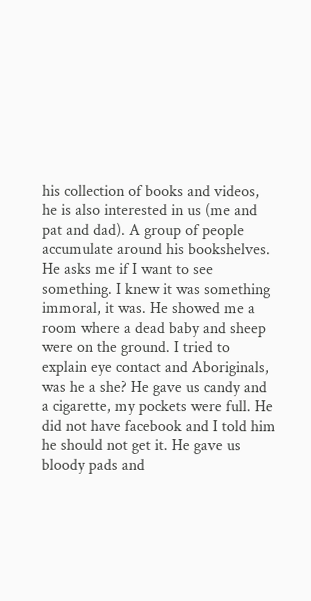his collection of books and videos, he is also interested in us (me and pat and dad). A group of people accumulate around his bookshelves. He asks me if I want to see something. I knew it was something immoral, it was. He showed me a room where a dead baby and sheep were on the ground. I tried to explain eye contact and Aboriginals, was he a she? He gave us candy and a cigarette, my pockets were full. He did not have facebook and I told him he should not get it. He gave us bloody pads and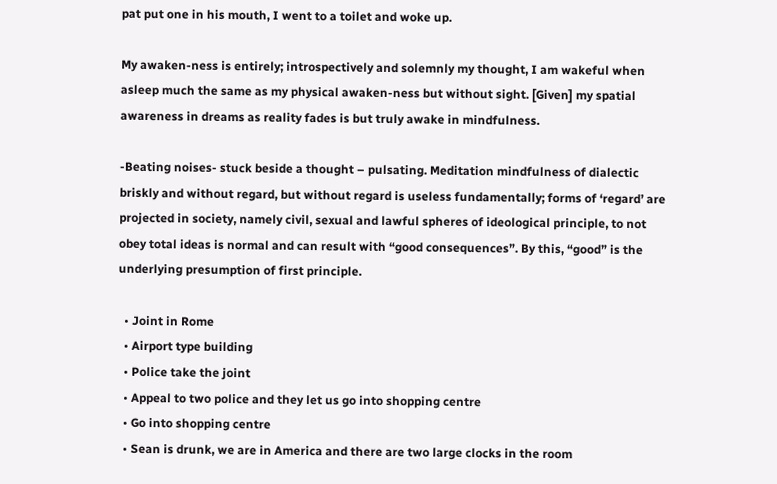pat put one in his mouth, I went to a toilet and woke up.

My awaken-ness is entirely; introspectively and solemnly my thought, I am wakeful when asleep much the same as my physical awaken-ness but without sight. [Given] my spatial awareness in dreams as reality fades is but truly awake in mindfulness.

-Beating noises- stuck beside a thought – pulsating. Meditation mindfulness of dialectic briskly and without regard, but without regard is useless fundamentally; forms of ‘regard’ are projected in society, namely civil, sexual and lawful spheres of ideological principle, to not obey total ideas is normal and can result with “good consequences”. By this, “good” is the underlying presumption of first principle.

  • Joint in Rome
  • Airport type building
  • Police take the joint
  • Appeal to two police and they let us go into shopping centre
  • Go into shopping centre
  • Sean is drunk, we are in America and there are two large clocks in the room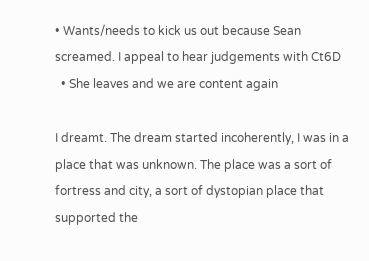• Wants/needs to kick us out because Sean screamed. I appeal to hear judgements with Ct6D
  • She leaves and we are content again

I dreamt. The dream started incoherently, I was in a place that was unknown. The place was a sort of fortress and city, a sort of dystopian place that supported the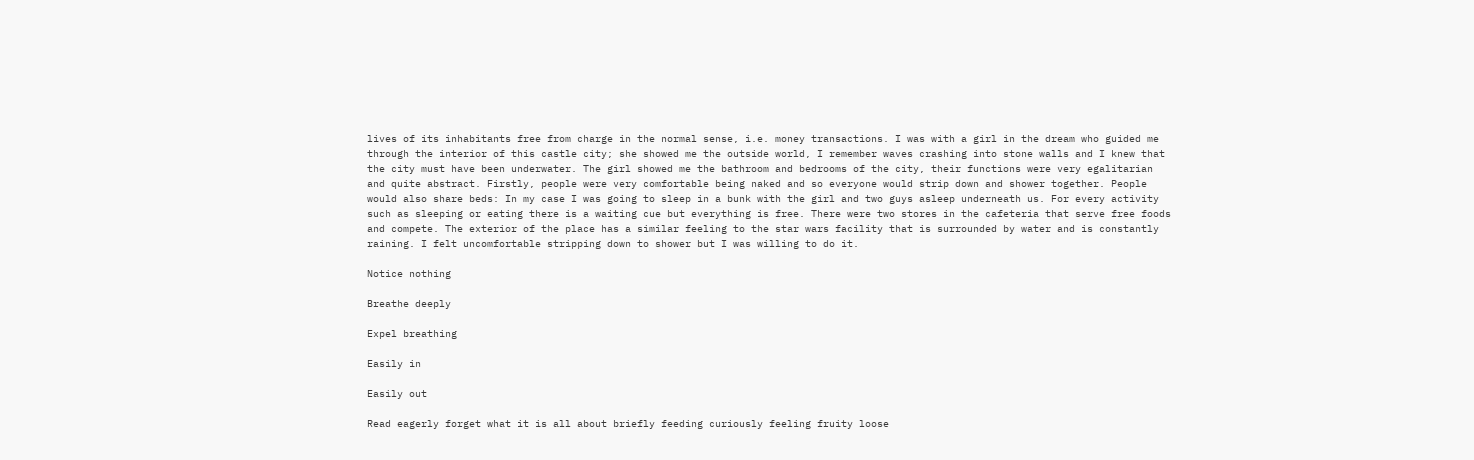lives of its inhabitants free from charge in the normal sense, i.e. money transactions. I was with a girl in the dream who guided me through the interior of this castle city; she showed me the outside world, I remember waves crashing into stone walls and I knew that the city must have been underwater. The girl showed me the bathroom and bedrooms of the city, their functions were very egalitarian and quite abstract. Firstly, people were very comfortable being naked and so everyone would strip down and shower together. People would also share beds: In my case I was going to sleep in a bunk with the girl and two guys asleep underneath us. For every activity such as sleeping or eating there is a waiting cue but everything is free. There were two stores in the cafeteria that serve free foods and compete. The exterior of the place has a similar feeling to the star wars facility that is surrounded by water and is constantly raining. I felt uncomfortable stripping down to shower but I was willing to do it.

Notice nothing

Breathe deeply

Expel breathing

Easily in

Easily out

Read eagerly forget what it is all about briefly feeding curiously feeling fruity loose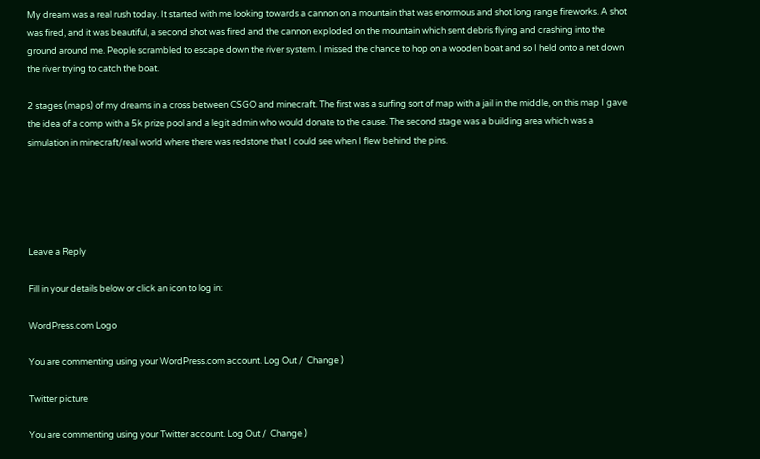My dream was a real rush today. It started with me looking towards a cannon on a mountain that was enormous and shot long range fireworks. A shot was fired, and it was beautiful, a second shot was fired and the cannon exploded on the mountain which sent debris flying and crashing into the ground around me. People scrambled to escape down the river system. I missed the chance to hop on a wooden boat and so I held onto a net down the river trying to catch the boat.

2 stages (maps) of my dreams in a cross between CSGO and minecraft. The first was a surfing sort of map with a jail in the middle, on this map I gave the idea of a comp with a 5k prize pool and a legit admin who would donate to the cause. The second stage was a building area which was a simulation in minecraft/real world where there was redstone that I could see when I flew behind the pins.





Leave a Reply

Fill in your details below or click an icon to log in:

WordPress.com Logo

You are commenting using your WordPress.com account. Log Out /  Change )

Twitter picture

You are commenting using your Twitter account. Log Out /  Change )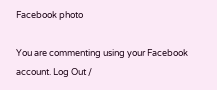Facebook photo

You are commenting using your Facebook account. Log Out /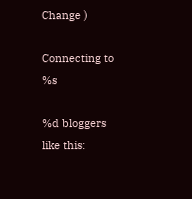Change )

Connecting to %s

%d bloggers like this: